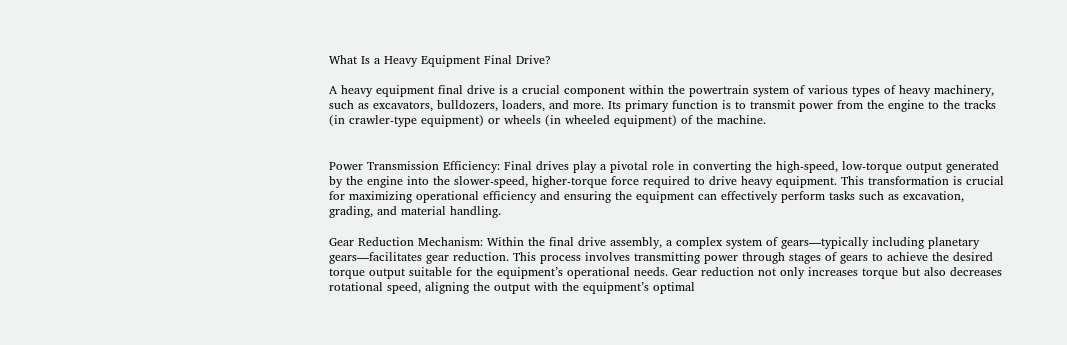What Is a Heavy Equipment Final Drive?

A heavy equipment final drive is a crucial component within the powertrain system of various types of heavy machinery, such as excavators, bulldozers, loaders, and more. Its primary function is to transmit power from the engine to the tracks (in crawler-type equipment) or wheels (in wheeled equipment) of the machine.


Power Transmission Efficiency: Final drives play a pivotal role in converting the high-speed, low-torque output generated by the engine into the slower-speed, higher-torque force required to drive heavy equipment. This transformation is crucial for maximizing operational efficiency and ensuring the equipment can effectively perform tasks such as excavation, grading, and material handling.

Gear Reduction Mechanism: Within the final drive assembly, a complex system of gears—typically including planetary gears—facilitates gear reduction. This process involves transmitting power through stages of gears to achieve the desired torque output suitable for the equipment’s operational needs. Gear reduction not only increases torque but also decreases rotational speed, aligning the output with the equipment’s optimal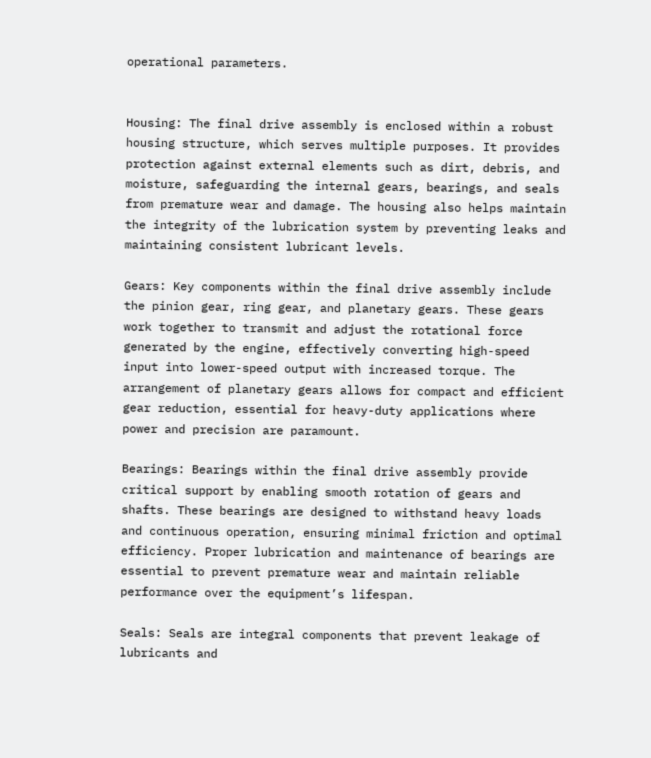operational parameters.


Housing: The final drive assembly is enclosed within a robust housing structure, which serves multiple purposes. It provides protection against external elements such as dirt, debris, and moisture, safeguarding the internal gears, bearings, and seals from premature wear and damage. The housing also helps maintain the integrity of the lubrication system by preventing leaks and maintaining consistent lubricant levels.

Gears: Key components within the final drive assembly include the pinion gear, ring gear, and planetary gears. These gears work together to transmit and adjust the rotational force generated by the engine, effectively converting high-speed input into lower-speed output with increased torque. The arrangement of planetary gears allows for compact and efficient gear reduction, essential for heavy-duty applications where power and precision are paramount.

Bearings: Bearings within the final drive assembly provide critical support by enabling smooth rotation of gears and shafts. These bearings are designed to withstand heavy loads and continuous operation, ensuring minimal friction and optimal efficiency. Proper lubrication and maintenance of bearings are essential to prevent premature wear and maintain reliable performance over the equipment’s lifespan.

Seals: Seals are integral components that prevent leakage of lubricants and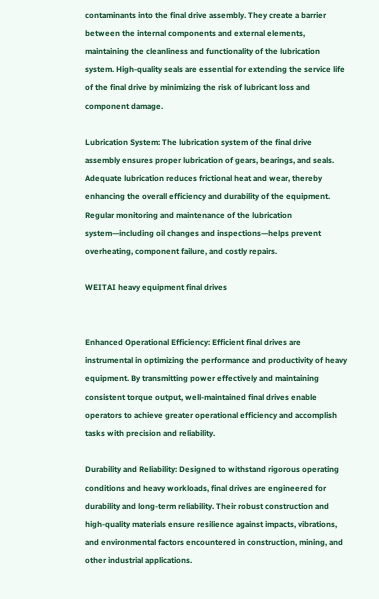contaminants into the final drive assembly. They create a barrier between the internal components and external elements, maintaining the cleanliness and functionality of the lubrication system. High-quality seals are essential for extending the service life of the final drive by minimizing the risk of lubricant loss and component damage.

Lubrication System: The lubrication system of the final drive assembly ensures proper lubrication of gears, bearings, and seals. Adequate lubrication reduces frictional heat and wear, thereby enhancing the overall efficiency and durability of the equipment. Regular monitoring and maintenance of the lubrication system—including oil changes and inspections—helps prevent overheating, component failure, and costly repairs.

WEITAI heavy equipment final drives


Enhanced Operational Efficiency: Efficient final drives are instrumental in optimizing the performance and productivity of heavy equipment. By transmitting power effectively and maintaining consistent torque output, well-maintained final drives enable operators to achieve greater operational efficiency and accomplish tasks with precision and reliability.

Durability and Reliability: Designed to withstand rigorous operating conditions and heavy workloads, final drives are engineered for durability and long-term reliability. Their robust construction and high-quality materials ensure resilience against impacts, vibrations, and environmental factors encountered in construction, mining, and other industrial applications.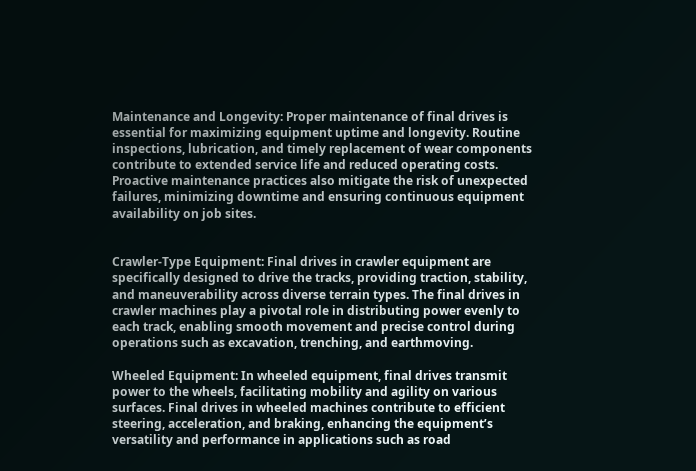Maintenance and Longevity: Proper maintenance of final drives is essential for maximizing equipment uptime and longevity. Routine inspections, lubrication, and timely replacement of wear components contribute to extended service life and reduced operating costs. Proactive maintenance practices also mitigate the risk of unexpected failures, minimizing downtime and ensuring continuous equipment availability on job sites.


Crawler-Type Equipment: Final drives in crawler equipment are specifically designed to drive the tracks, providing traction, stability, and maneuverability across diverse terrain types. The final drives in crawler machines play a pivotal role in distributing power evenly to each track, enabling smooth movement and precise control during operations such as excavation, trenching, and earthmoving.

Wheeled Equipment: In wheeled equipment, final drives transmit power to the wheels, facilitating mobility and agility on various surfaces. Final drives in wheeled machines contribute to efficient steering, acceleration, and braking, enhancing the equipment’s versatility and performance in applications such as road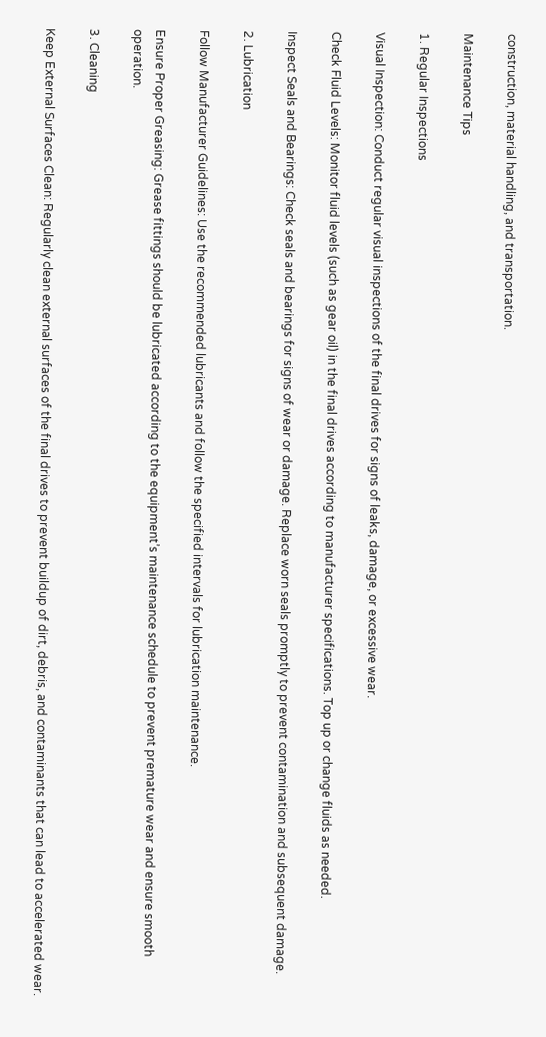construction, material handling, and transportation.

Maintenance Tips

1. Regular Inspections

Visual Inspection: Conduct regular visual inspections of the final drives for signs of leaks, damage, or excessive wear.

Check Fluid Levels: Monitor fluid levels (such as gear oil) in the final drives according to manufacturer specifications. Top up or change fluids as needed.

Inspect Seals and Bearings: Check seals and bearings for signs of wear or damage. Replace worn seals promptly to prevent contamination and subsequent damage.

2. Lubrication

Follow Manufacturer Guidelines: Use the recommended lubricants and follow the specified intervals for lubrication maintenance.

Ensure Proper Greasing: Grease fittings should be lubricated according to the equipment’s maintenance schedule to prevent premature wear and ensure smooth operation.

3. Cleaning

Keep External Surfaces Clean: Regularly clean external surfaces of the final drives to prevent buildup of dirt, debris, and contaminants that can lead to accelerated wear.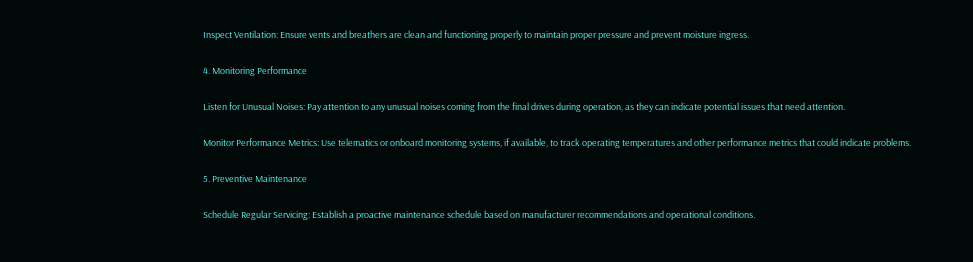Inspect Ventilation: Ensure vents and breathers are clean and functioning properly to maintain proper pressure and prevent moisture ingress.

4. Monitoring Performance

Listen for Unusual Noises: Pay attention to any unusual noises coming from the final drives during operation, as they can indicate potential issues that need attention.

Monitor Performance Metrics: Use telematics or onboard monitoring systems, if available, to track operating temperatures and other performance metrics that could indicate problems.

5. Preventive Maintenance

Schedule Regular Servicing: Establish a proactive maintenance schedule based on manufacturer recommendations and operational conditions.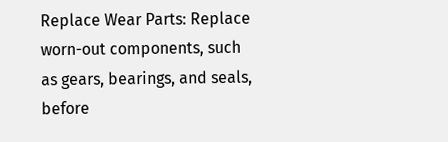Replace Wear Parts: Replace worn-out components, such as gears, bearings, and seals, before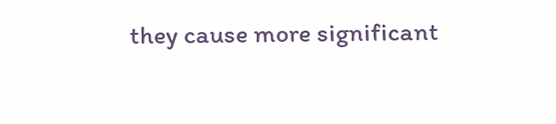they cause more significant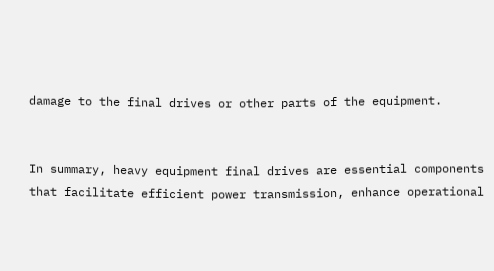damage to the final drives or other parts of the equipment.


In summary, heavy equipment final drives are essential components that facilitate efficient power transmission, enhance operational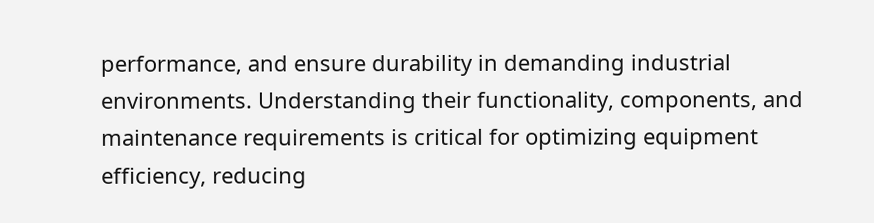performance, and ensure durability in demanding industrial environments. Understanding their functionality, components, and maintenance requirements is critical for optimizing equipment efficiency, reducing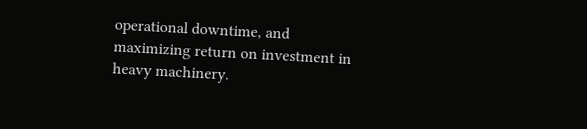operational downtime, and maximizing return on investment in heavy machinery.